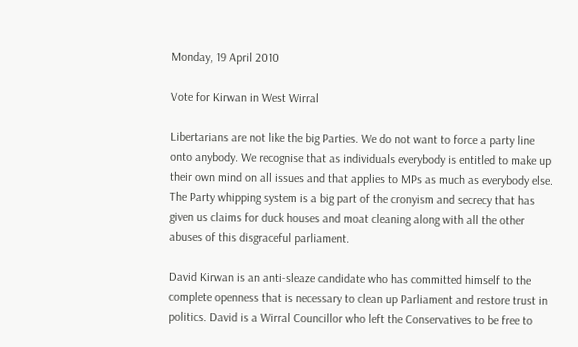Monday, 19 April 2010

Vote for Kirwan in West Wirral

Libertarians are not like the big Parties. We do not want to force a party line onto anybody. We recognise that as individuals everybody is entitled to make up their own mind on all issues and that applies to MPs as much as everybody else. The Party whipping system is a big part of the cronyism and secrecy that has given us claims for duck houses and moat cleaning along with all the other abuses of this disgraceful parliament.

David Kirwan is an anti-sleaze candidate who has committed himself to the complete openness that is necessary to clean up Parliament and restore trust in politics. David is a Wirral Councillor who left the Conservatives to be free to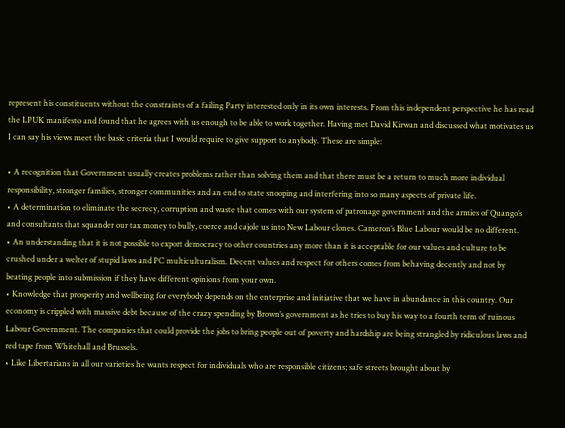represent his constituents without the constraints of a failing Party interested only in its own interests. From this independent perspective he has read the LPUK manifesto and found that he agrees with us enough to be able to work together. Having met David Kirwan and discussed what motivates us I can say his views meet the basic criteria that I would require to give support to anybody. These are simple:

• A recognition that Government usually creates problems rather than solving them and that there must be a return to much more individual responsibility, stronger families, stronger communities and an end to state snooping and interfering into so many aspects of private life.
• A determination to eliminate the secrecy, corruption and waste that comes with our system of patronage government and the armies of Quango’s and consultants that squander our tax money to bully, coerce and cajole us into New Labour clones. Cameron’s Blue Labour would be no different.
• An understanding that it is not possible to export democracy to other countries any more than it is acceptable for our values and culture to be crushed under a welter of stupid laws and PC multiculturalism. Decent values and respect for others comes from behaving decently and not by beating people into submission if they have different opinions from your own.
• Knowledge that prosperity and wellbeing for everybody depends on the enterprise and initiative that we have in abundance in this country. Our economy is crippled with massive debt because of the crazy spending by Brown’s government as he tries to buy his way to a fourth term of ruinous Labour Government. The companies that could provide the jobs to bring people out of poverty and hardship are being strangled by ridiculous laws and red tape from Whitehall and Brussels.
• Like Libertarians in all our varieties he wants respect for individuals who are responsible citizens; safe streets brought about by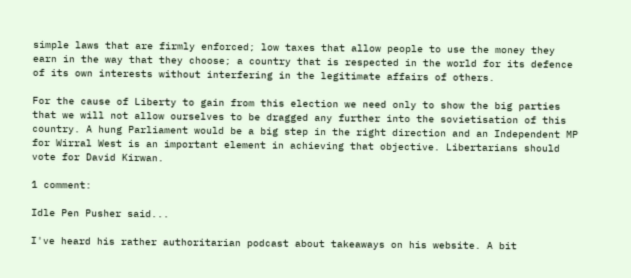simple laws that are firmly enforced; low taxes that allow people to use the money they earn in the way that they choose; a country that is respected in the world for its defence of its own interests without interfering in the legitimate affairs of others.

For the cause of Liberty to gain from this election we need only to show the big parties that we will not allow ourselves to be dragged any further into the sovietisation of this country. A hung Parliament would be a big step in the right direction and an Independent MP for Wirral West is an important element in achieving that objective. Libertarians should vote for David Kirwan.

1 comment:

Idle Pen Pusher said...

I've heard his rather authoritarian podcast about takeaways on his website. A bit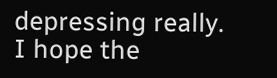depressing really. I hope the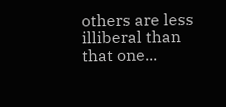others are less illiberal than that one...